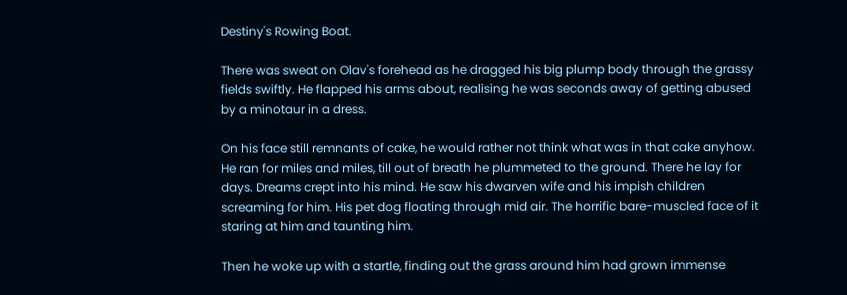Destiny's Rowing Boat.

There was sweat on Olav's forehead as he dragged his big plump body through the grassy fields swiftly. He flapped his arms about, realising he was seconds away of getting abused by a minotaur in a dress.

On his face still remnants of cake, he would rather not think what was in that cake anyhow. He ran for miles and miles, till out of breath he plummeted to the ground. There he lay for days. Dreams crept into his mind. He saw his dwarven wife and his impish children screaming for him. His pet dog floating through mid air. The horrific bare-muscled face of it staring at him and taunting him.

Then he woke up with a startle, finding out the grass around him had grown immense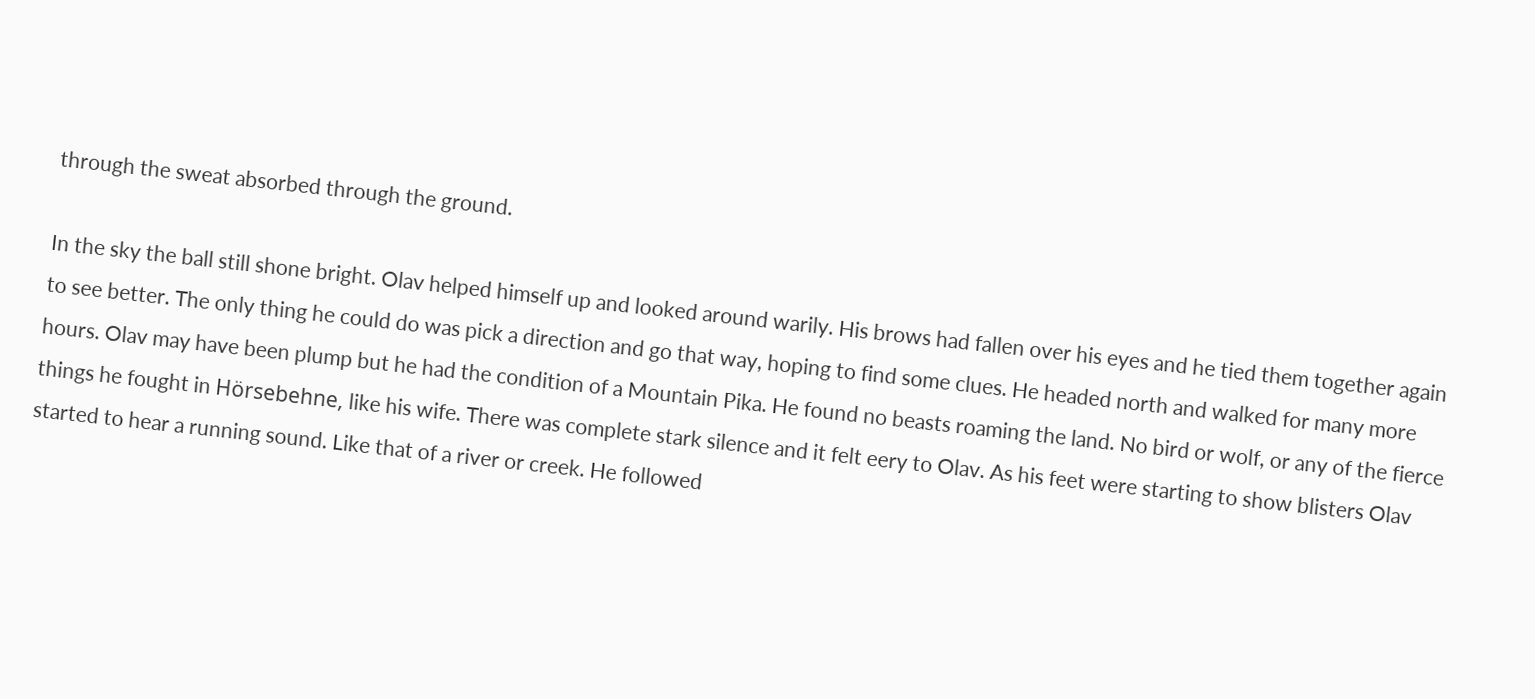through the sweat absorbed through the ground.

In the sky the ball still shone bright. Olav helped himself up and looked around warily. His brows had fallen over his eyes and he tied them together again to see better. The only thing he could do was pick a direction and go that way, hoping to find some clues. He headed north and walked for many more hours. Olav may have been plump but he had the condition of a Mountain Pika. He found no beasts roaming the land. No bird or wolf, or any of the fierce things he fought in Hörsebehne, like his wife. There was complete stark silence and it felt eery to Olav. As his feet were starting to show blisters Olav started to hear a running sound. Like that of a river or creek. He followed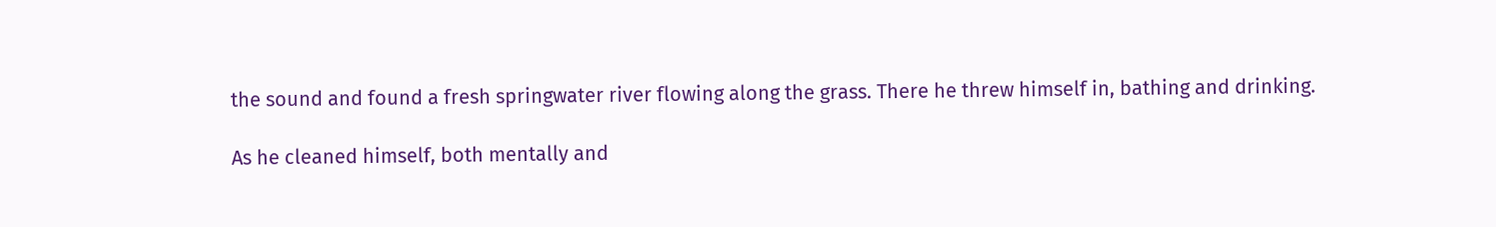the sound and found a fresh springwater river flowing along the grass. There he threw himself in, bathing and drinking.

As he cleaned himself, both mentally and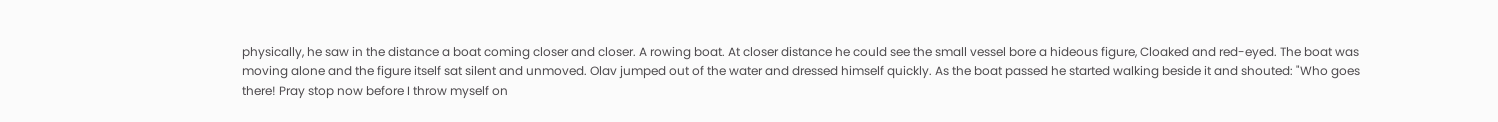physically, he saw in the distance a boat coming closer and closer. A rowing boat. At closer distance he could see the small vessel bore a hideous figure, Cloaked and red-eyed. The boat was moving alone and the figure itself sat silent and unmoved. Olav jumped out of the water and dressed himself quickly. As the boat passed he started walking beside it and shouted: "Who goes there! Pray stop now before I throw myself on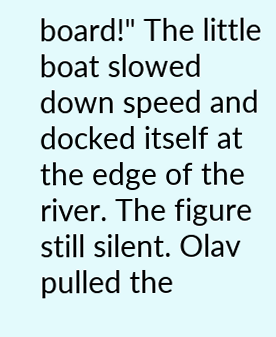board!" The little boat slowed down speed and docked itself at the edge of the river. The figure still silent. Olav pulled the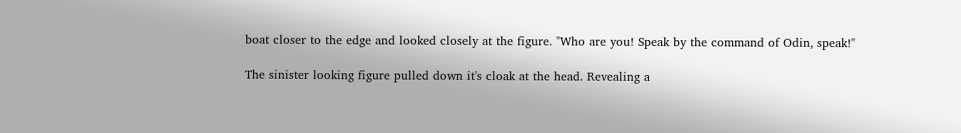boat closer to the edge and looked closely at the figure. "Who are you! Speak by the command of Odin, speak!"

The sinister looking figure pulled down it's cloak at the head. Revealing a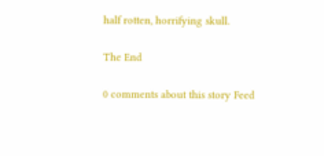half rotten, horrifying skull.

The End

0 comments about this story Feed